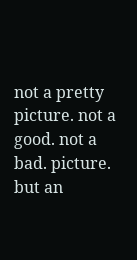not a pretty picture. not a good. not a bad. picture. but an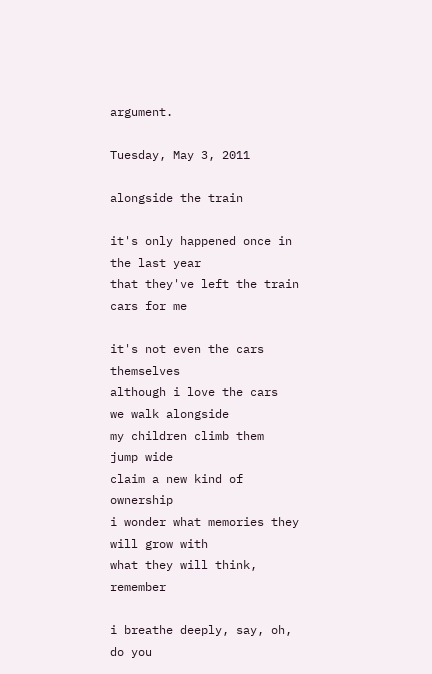argument.

Tuesday, May 3, 2011

alongside the train

it's only happened once in the last year
that they've left the train cars for me

it's not even the cars themselves
although i love the cars
we walk alongside
my children climb them
jump wide
claim a new kind of ownership
i wonder what memories they will grow with
what they will think, remember

i breathe deeply, say, oh, do you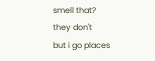smell that?
they don't
but i go places